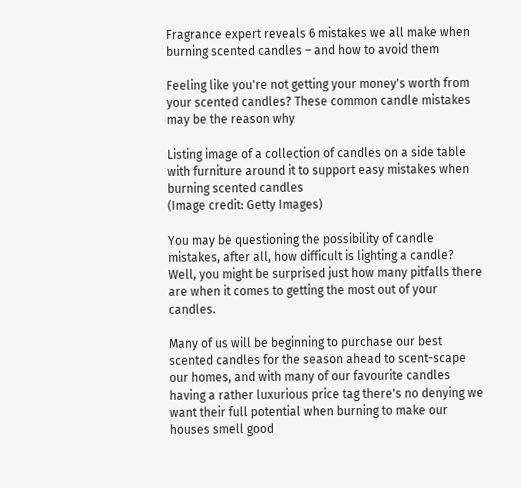Fragrance expert reveals 6 mistakes we all make when burning scented candles – and how to avoid them

Feeling like you're not getting your money's worth from your scented candles? These common candle mistakes may be the reason why

Listing image of a collection of candles on a side table with furniture around it to support easy mistakes when burning scented candles
(Image credit: Getty Images)

You may be questioning the possibility of candle mistakes, after all, how difficult is lighting a candle? Well, you might be surprised just how many pitfalls there are when it comes to getting the most out of your candles.

Many of us will be beginning to purchase our best scented candles for the season ahead to scent-scape our homes, and with many of our favourite candles having a rather luxurious price tag there's no denying we want their full potential when burning to make our houses smell good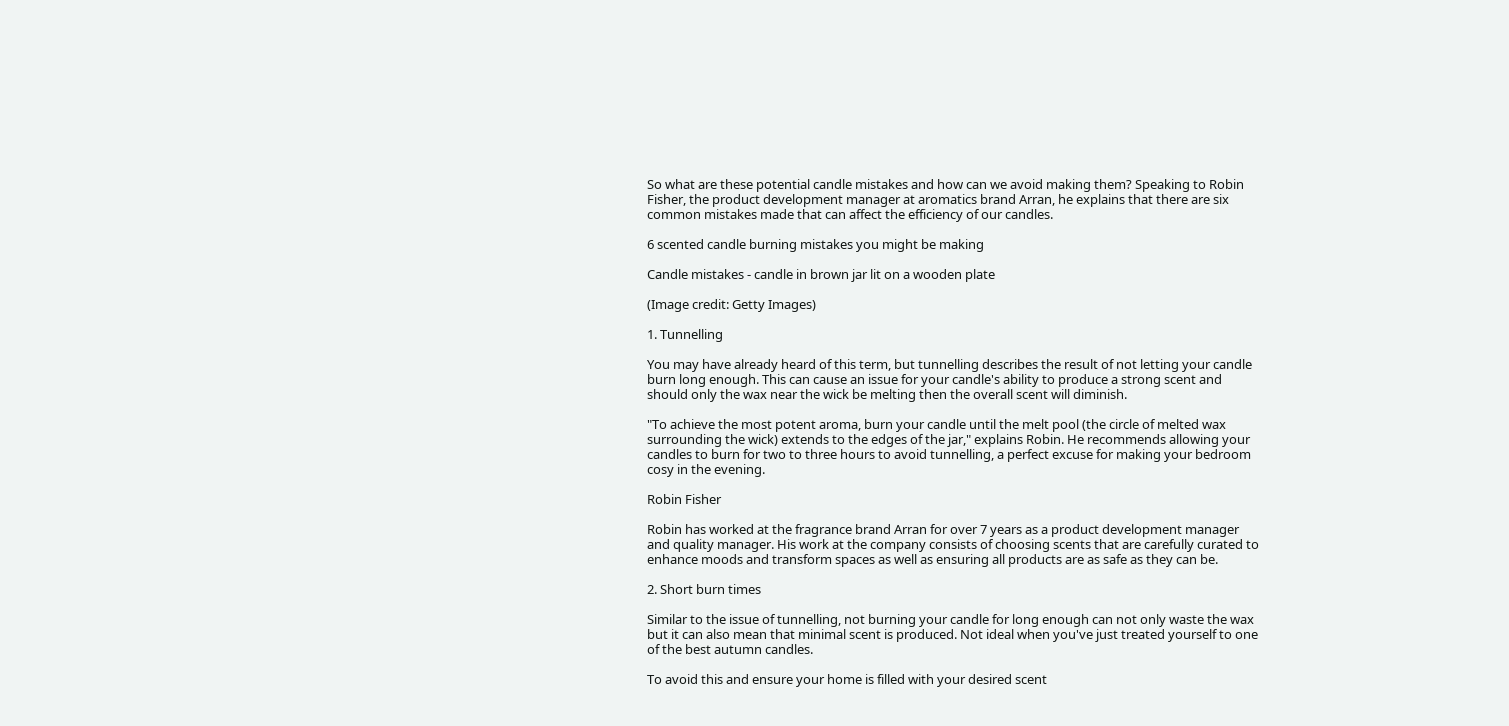So what are these potential candle mistakes and how can we avoid making them? Speaking to Robin Fisher, the product development manager at aromatics brand Arran, he explains that there are six common mistakes made that can affect the efficiency of our candles.

6 scented candle burning mistakes you might be making

Candle mistakes - candle in brown jar lit on a wooden plate

(Image credit: Getty Images)

1. Tunnelling

You may have already heard of this term, but tunnelling describes the result of not letting your candle burn long enough. This can cause an issue for your candle's ability to produce a strong scent and should only the wax near the wick be melting then the overall scent will diminish.

"To achieve the most potent aroma, burn your candle until the melt pool (the circle of melted wax surrounding the wick) extends to the edges of the jar," explains Robin. He recommends allowing your candles to burn for two to three hours to avoid tunnelling, a perfect excuse for making your bedroom cosy in the evening.

Robin Fisher

Robin has worked at the fragrance brand Arran for over 7 years as a product development manager and quality manager. His work at the company consists of choosing scents that are carefully curated to enhance moods and transform spaces as well as ensuring all products are as safe as they can be.

2. Short burn times

Similar to the issue of tunnelling, not burning your candle for long enough can not only waste the wax but it can also mean that minimal scent is produced. Not ideal when you've just treated yourself to one of the best autumn candles.

To avoid this and ensure your home is filled with your desired scent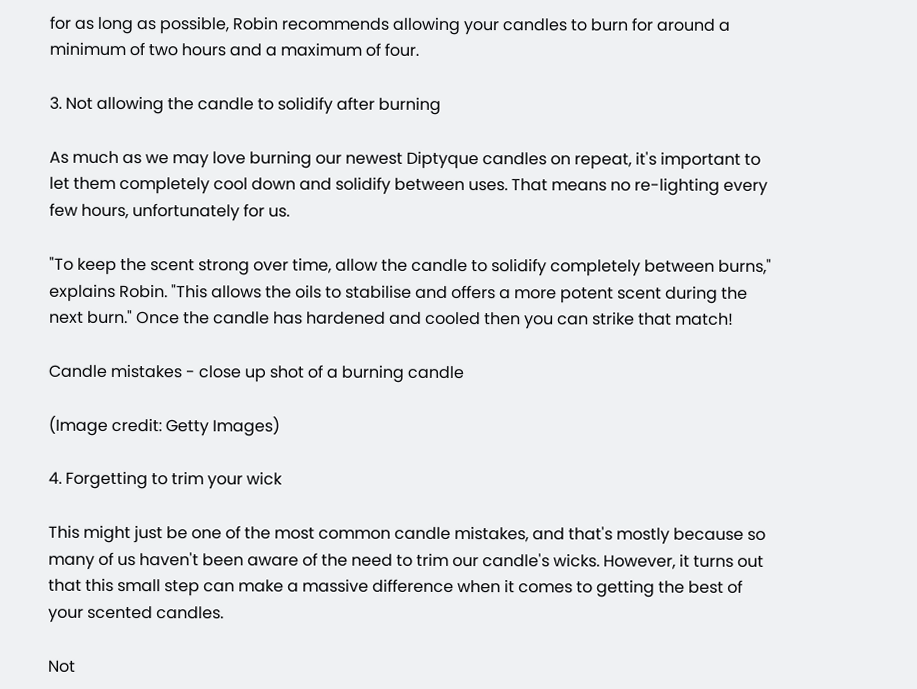for as long as possible, Robin recommends allowing your candles to burn for around a minimum of two hours and a maximum of four.

3. Not allowing the candle to solidify after burning

As much as we may love burning our newest Diptyque candles on repeat, it's important to let them completely cool down and solidify between uses. That means no re-lighting every few hours, unfortunately for us.

"To keep the scent strong over time, allow the candle to solidify completely between burns," explains Robin. "This allows the oils to stabilise and offers a more potent scent during the next burn." Once the candle has hardened and cooled then you can strike that match!

Candle mistakes - close up shot of a burning candle

(Image credit: Getty Images)

4. Forgetting to trim your wick

This might just be one of the most common candle mistakes, and that's mostly because so many of us haven't been aware of the need to trim our candle's wicks. However, it turns out that this small step can make a massive difference when it comes to getting the best of your scented candles.

Not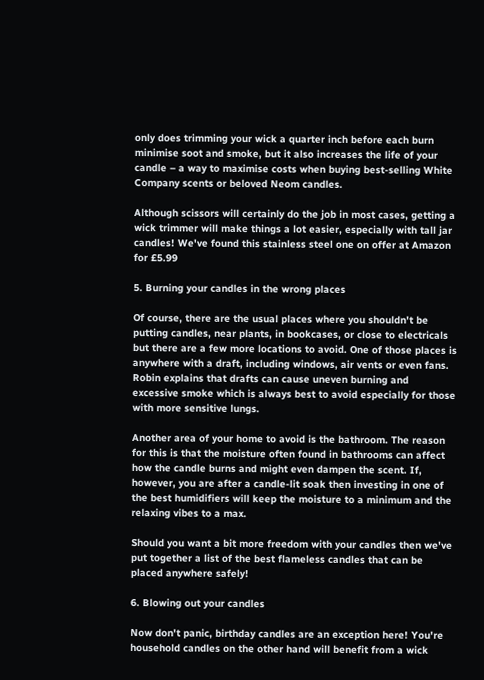only does trimming your wick a quarter inch before each burn minimise soot and smoke, but it also increases the life of your candle – a way to maximise costs when buying best-selling White Company scents or beloved Neom candles.

Although scissors will certainly do the job in most cases, getting a wick trimmer will make things a lot easier, especially with tall jar candles! We've found this stainless steel one on offer at Amazon for £5.99

5. Burning your candles in the wrong places

Of course, there are the usual places where you shouldn't be putting candles, near plants, in bookcases, or close to electricals but there are a few more locations to avoid. One of those places is anywhere with a draft, including windows, air vents or even fans. Robin explains that drafts can cause uneven burning and excessive smoke which is always best to avoid especially for those with more sensitive lungs.

Another area of your home to avoid is the bathroom. The reason for this is that the moisture often found in bathrooms can affect how the candle burns and might even dampen the scent. If, however, you are after a candle-lit soak then investing in one of the best humidifiers will keep the moisture to a minimum and the relaxing vibes to a max.

Should you want a bit more freedom with your candles then we've put together a list of the best flameless candles that can be placed anywhere safely!

6. Blowing out your candles

Now don't panic, birthday candles are an exception here! You're household candles on the other hand will benefit from a wick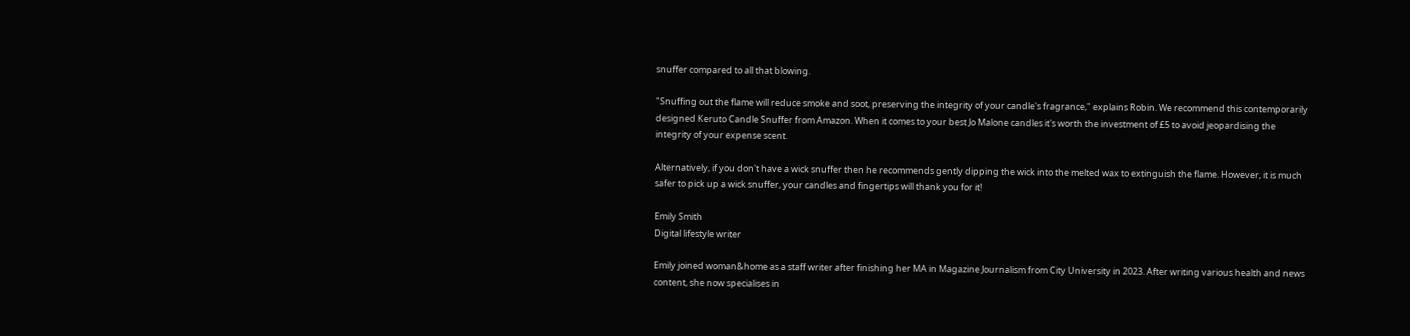snuffer compared to all that blowing.

"Snuffing out the flame will reduce smoke and soot, preserving the integrity of your candle's fragrance," explains Robin. We recommend this contemporarily designed Keruto Candle Snuffer from Amazon. When it comes to your best Jo Malone candles it's worth the investment of £5 to avoid jeopardising the integrity of your expense scent.

Alternatively, if you don't have a wick snuffer then he recommends gently dipping the wick into the melted wax to extinguish the flame. However, it is much safer to pick up a wick snuffer, your candles and fingertips will thank you for it!

Emily Smith
Digital lifestyle writer

Emily joined woman&home as a staff writer after finishing her MA in Magazine Journalism from City University in 2023. After writing various health and news content, she now specialises in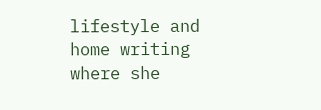lifestyle and home writing where she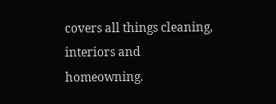covers all things cleaning, interiors and homeowning.